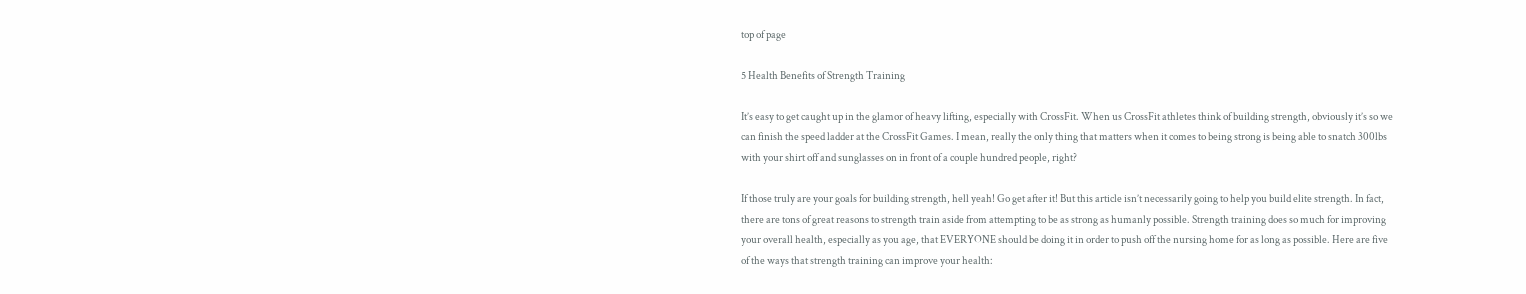top of page

5 Health Benefits of Strength Training

It’s easy to get caught up in the glamor of heavy lifting, especially with CrossFit. When us CrossFit athletes think of building strength, obviously it’s so we can finish the speed ladder at the CrossFit Games. I mean, really the only thing that matters when it comes to being strong is being able to snatch 300lbs with your shirt off and sunglasses on in front of a couple hundred people, right?

If those truly are your goals for building strength, hell yeah! Go get after it! But this article isn’t necessarily going to help you build elite strength. In fact, there are tons of great reasons to strength train aside from attempting to be as strong as humanly possible. Strength training does so much for improving your overall health, especially as you age, that EVERYONE should be doing it in order to push off the nursing home for as long as possible. Here are five of the ways that strength training can improve your health: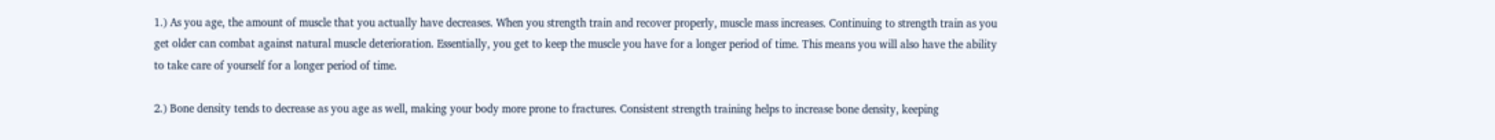1.) As you age, the amount of muscle that you actually have decreases. When you strength train and recover properly, muscle mass increases. Continuing to strength train as you get older can combat against natural muscle deterioration. Essentially, you get to keep the muscle you have for a longer period of time. This means you will also have the ability to take care of yourself for a longer period of time.

2.) Bone density tends to decrease as you age as well, making your body more prone to fractures. Consistent strength training helps to increase bone density, keeping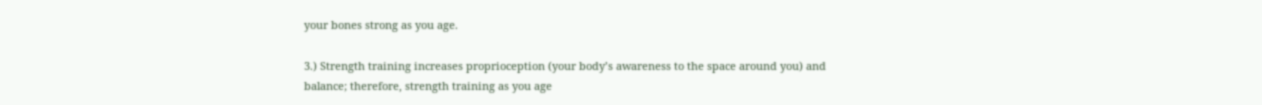your bones strong as you age.

3.) Strength training increases proprioception (your body’s awareness to the space around you) and balance; therefore, strength training as you age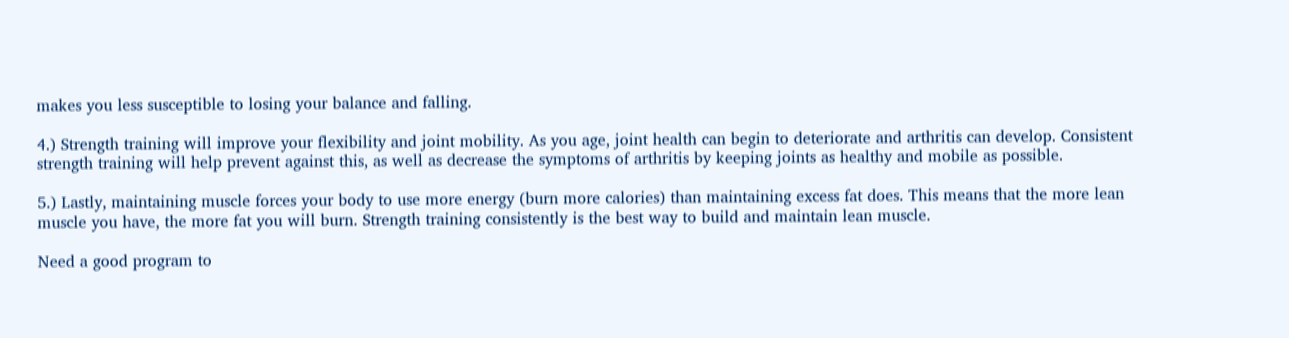makes you less susceptible to losing your balance and falling.

4.) Strength training will improve your flexibility and joint mobility. As you age, joint health can begin to deteriorate and arthritis can develop. Consistent strength training will help prevent against this, as well as decrease the symptoms of arthritis by keeping joints as healthy and mobile as possible.

5.) Lastly, maintaining muscle forces your body to use more energy (burn more calories) than maintaining excess fat does. This means that the more lean muscle you have, the more fat you will burn. Strength training consistently is the best way to build and maintain lean muscle.

Need a good program to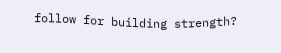follow for building strength?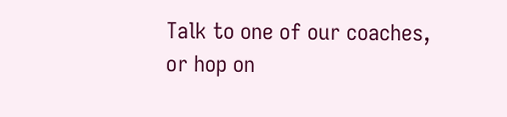Talk to one of our coaches, or hop on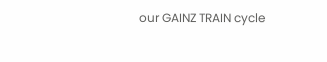our GAINZ TRAIN cycle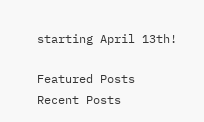starting April 13th!

Featured Posts
Recent Posts